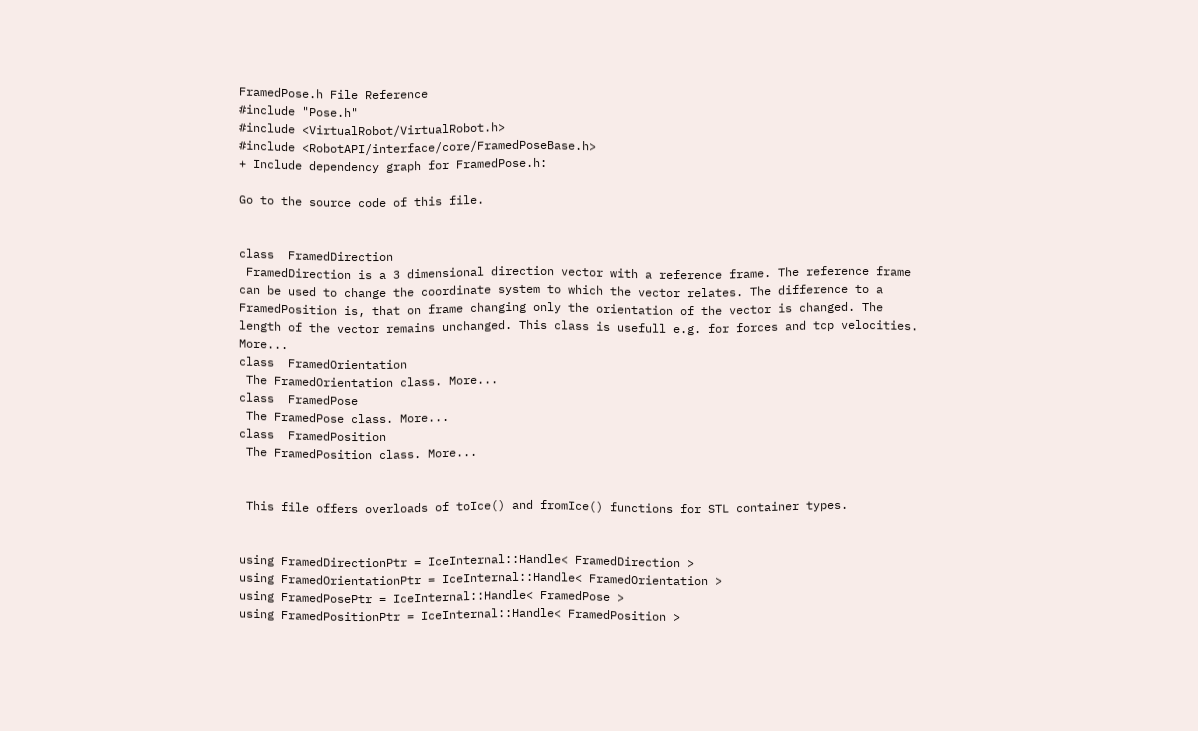FramedPose.h File Reference
#include "Pose.h"
#include <VirtualRobot/VirtualRobot.h>
#include <RobotAPI/interface/core/FramedPoseBase.h>
+ Include dependency graph for FramedPose.h:

Go to the source code of this file.


class  FramedDirection
 FramedDirection is a 3 dimensional direction vector with a reference frame. The reference frame can be used to change the coordinate system to which the vector relates. The difference to a FramedPosition is, that on frame changing only the orientation of the vector is changed. The length of the vector remains unchanged. This class is usefull e.g. for forces and tcp velocities. More...
class  FramedOrientation
 The FramedOrientation class. More...
class  FramedPose
 The FramedPose class. More...
class  FramedPosition
 The FramedPosition class. More...


 This file offers overloads of toIce() and fromIce() functions for STL container types.


using FramedDirectionPtr = IceInternal::Handle< FramedDirection >
using FramedOrientationPtr = IceInternal::Handle< FramedOrientation >
using FramedPosePtr = IceInternal::Handle< FramedPose >
using FramedPositionPtr = IceInternal::Handle< FramedPosition >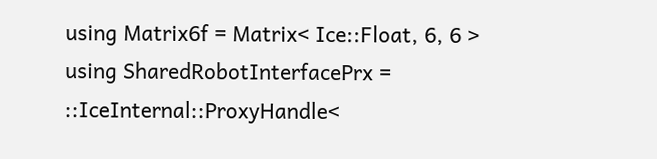using Matrix6f = Matrix< Ice::Float, 6, 6 >
using SharedRobotInterfacePrx = ::IceInternal::ProxyHandle<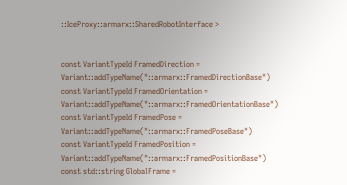::IceProxy::armarx::SharedRobotInterface >


const VariantTypeId FramedDirection = Variant::addTypeName("::armarx::FramedDirectionBase")
const VariantTypeId FramedOrientation = Variant::addTypeName("::armarx::FramedOrientationBase")
const VariantTypeId FramedPose = Variant::addTypeName("::armarx::FramedPoseBase")
const VariantTypeId FramedPosition = Variant::addTypeName("::armarx::FramedPositionBase")
const std::string GlobalFrame =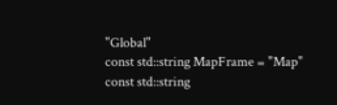"Global"
const std::string MapFrame = "Map"
const std::string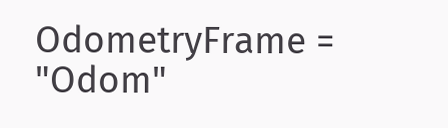OdometryFrame = "Odom"